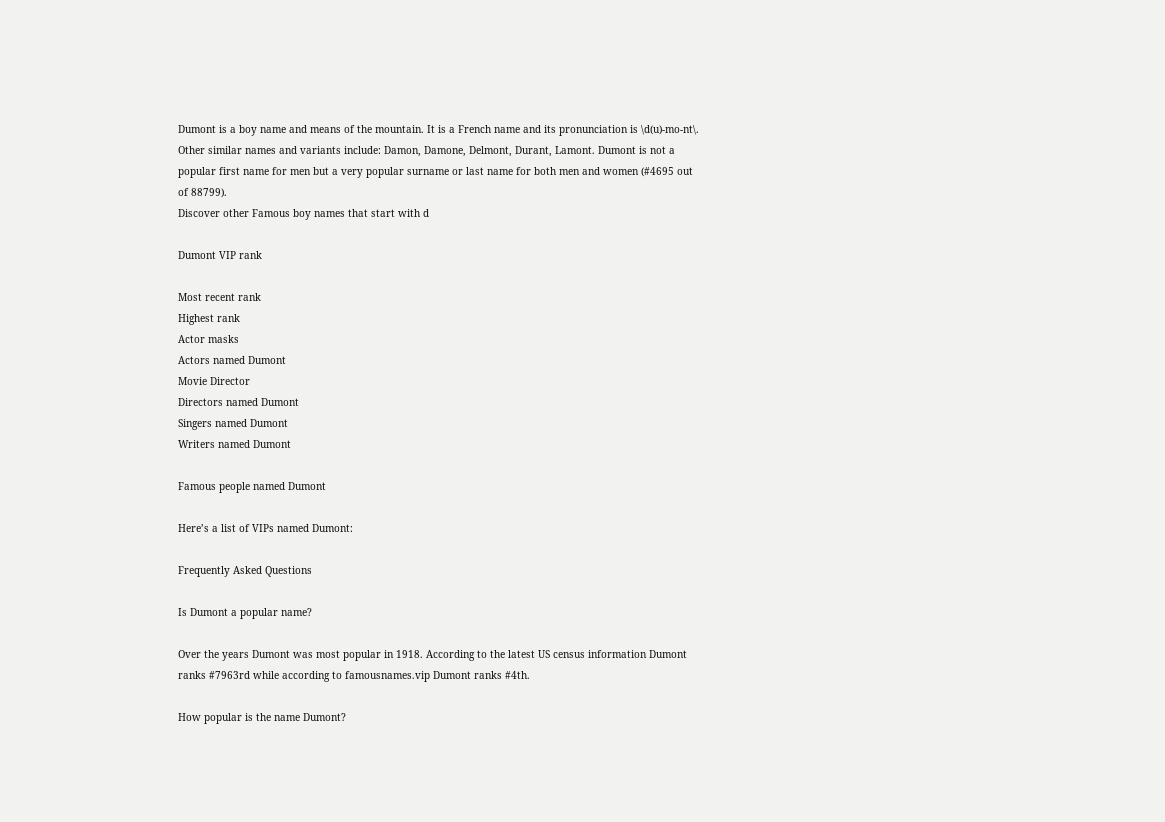Dumont is a boy name and means of the mountain. It is a French name and its pronunciation is \d(u)-mo-nt\. Other similar names and variants include: Damon, Damone, Delmont, Durant, Lamont. Dumont is not a popular first name for men but a very popular surname or last name for both men and women (#4695 out of 88799).
Discover other Famous boy names that start with d

Dumont VIP rank

Most recent rank
Highest rank
Actor masks
Actors named Dumont
Movie Director
Directors named Dumont
Singers named Dumont
Writers named Dumont

Famous people named Dumont

Here’s a list of VIPs named Dumont:

Frequently Asked Questions

Is Dumont a popular name?

Over the years Dumont was most popular in 1918. According to the latest US census information Dumont ranks #7963rd while according to famousnames.vip Dumont ranks #4th.

How popular is the name Dumont?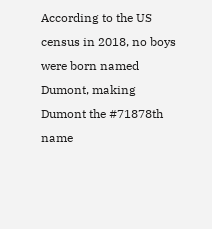According to the US census in 2018, no boys were born named Dumont, making Dumont the #71878th name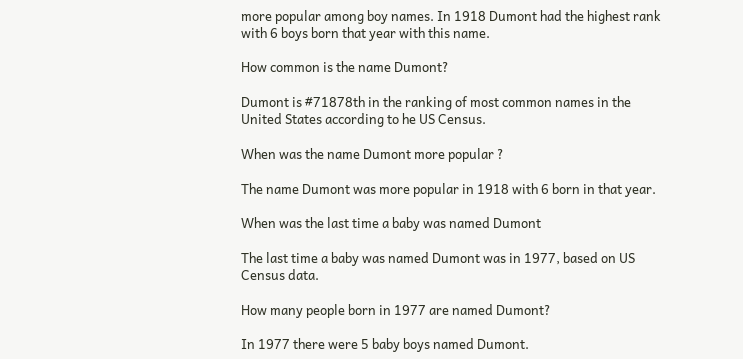more popular among boy names. In 1918 Dumont had the highest rank with 6 boys born that year with this name.

How common is the name Dumont?

Dumont is #71878th in the ranking of most common names in the United States according to he US Census.

When was the name Dumont more popular ?

The name Dumont was more popular in 1918 with 6 born in that year.

When was the last time a baby was named Dumont

The last time a baby was named Dumont was in 1977, based on US Census data.

How many people born in 1977 are named Dumont?

In 1977 there were 5 baby boys named Dumont.